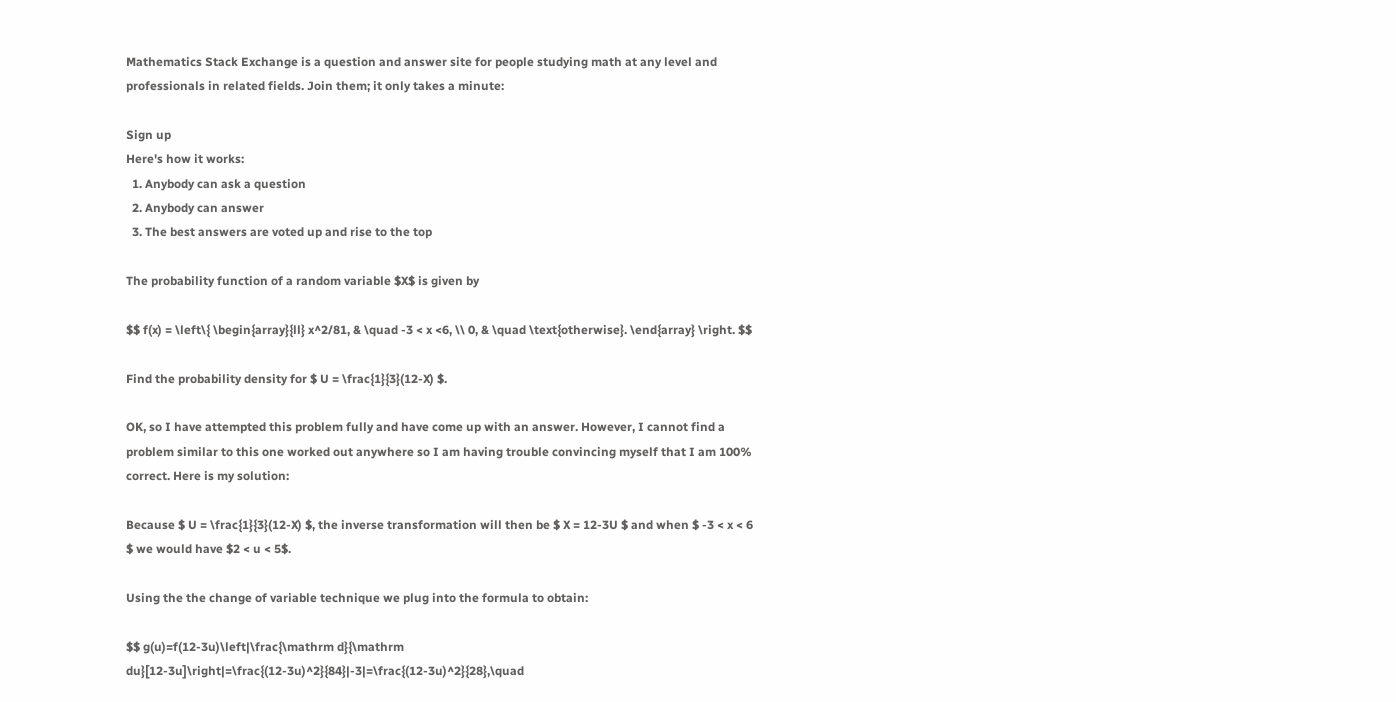Mathematics Stack Exchange is a question and answer site for people studying math at any level and professionals in related fields. Join them; it only takes a minute:

Sign up
Here's how it works:
  1. Anybody can ask a question
  2. Anybody can answer
  3. The best answers are voted up and rise to the top

The probability function of a random variable $X$ is given by

$$ f(x) = \left\{ \begin{array}{ll} x^2/81, & \quad -3 < x <6, \\ 0, & \quad \text{otherwise}. \end{array} \right. $$

Find the probability density for $ U = \frac{1}{3}(12-X) $.

OK, so I have attempted this problem fully and have come up with an answer. However, I cannot find a problem similar to this one worked out anywhere so I am having trouble convincing myself that I am 100% correct. Here is my solution:

Because $ U = \frac{1}{3}(12-X) $, the inverse transformation will then be $ X = 12-3U $ and when $ -3 < x < 6 $ we would have $2 < u < 5$.

Using the the change of variable technique we plug into the formula to obtain:

$$ g(u)=f(12-3u)\left|\frac{\mathrm d}{\mathrm du}[12-3u]\right|=\frac{(12-3u)^2}{84}|-3|=\frac{(12-3u)^2}{28},\quad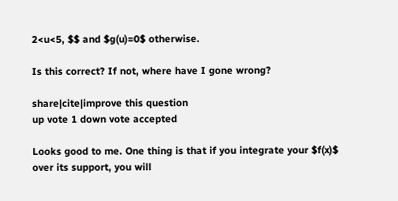2<u<5, $$ and $g(u)=0$ otherwise.

Is this correct? If not, where have I gone wrong?

share|cite|improve this question
up vote 1 down vote accepted

Looks good to me. One thing is that if you integrate your $f(x)$ over its support, you will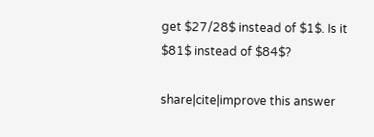get $27/28$ instead of $1$. Is it $81$ instead of $84$?

share|cite|improve this answer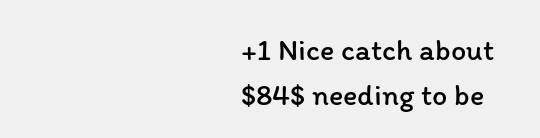+1 Nice catch about $84$ needing to be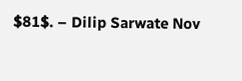$81$. – Dilip Sarwate Nov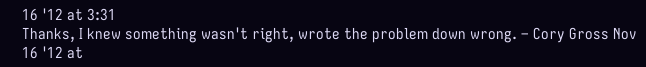16 '12 at 3:31
Thanks, I knew something wasn't right, wrote the problem down wrong. – Cory Gross Nov 16 '12 at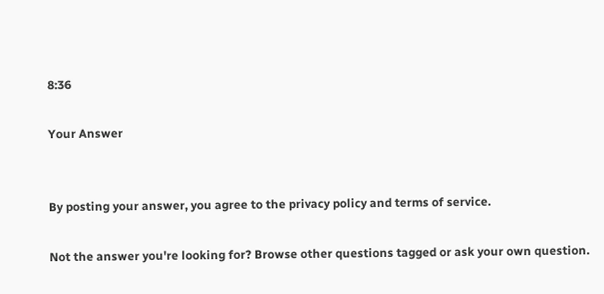8:36

Your Answer


By posting your answer, you agree to the privacy policy and terms of service.

Not the answer you're looking for? Browse other questions tagged or ask your own question.